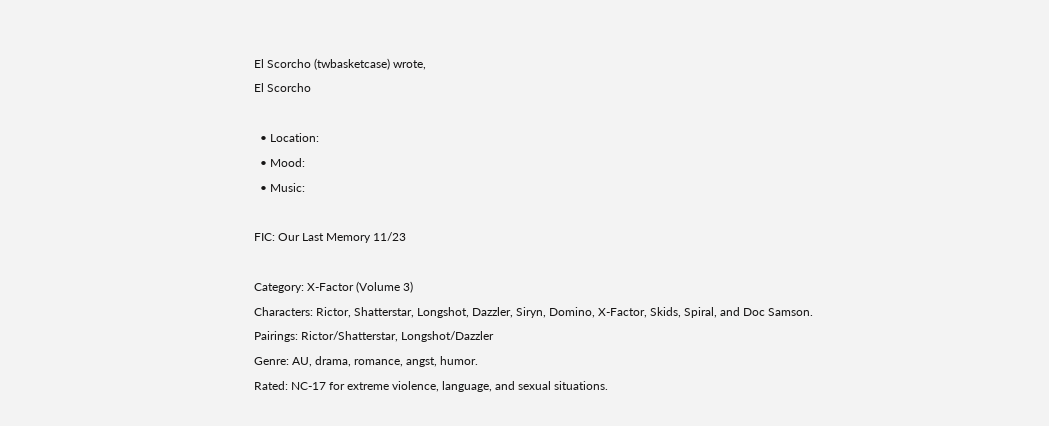El Scorcho (twbasketcase) wrote,
El Scorcho

  • Location:
  • Mood:
  • Music:

FIC: Our Last Memory 11/23

Category: X-Factor (Volume 3)
Characters: Rictor, Shatterstar, Longshot, Dazzler, Siryn, Domino, X-Factor, Skids, Spiral, and Doc Samson.
Pairings: Rictor/Shatterstar, Longshot/Dazzler
Genre: AU, drama, romance, angst, humor.
Rated: NC-17 for extreme violence, language, and sexual situations.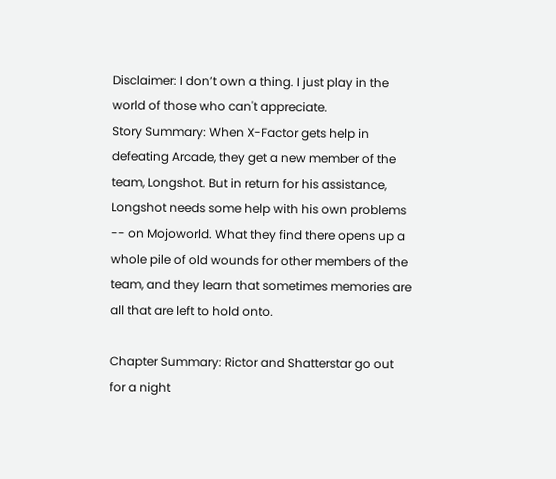Disclaimer: I don’t own a thing. I just play in the world of those who can't appreciate.
Story Summary: When X-Factor gets help in defeating Arcade, they get a new member of the team, Longshot. But in return for his assistance, Longshot needs some help with his own problems -- on Mojoworld. What they find there opens up a whole pile of old wounds for other members of the team, and they learn that sometimes memories are all that are left to hold onto.

Chapter Summary: Rictor and Shatterstar go out for a night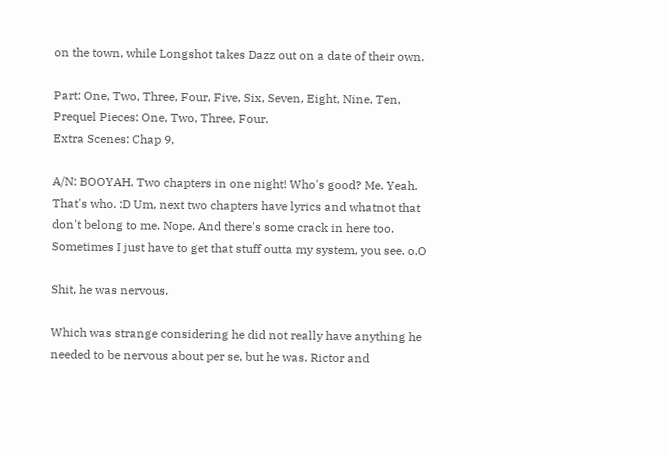on the town, while Longshot takes Dazz out on a date of their own.

Part: One, Two, Three, Four, Five, Six, Seven, Eight, Nine, Ten,
Prequel Pieces: One, Two, Three, Four.
Extra Scenes: Chap 9,

A/N: BOOYAH. Two chapters in one night! Who's good? Me. Yeah. That's who. :D Um, next two chapters have lyrics and whatnot that don't belong to me. Nope. And there's some crack in here too. Sometimes I just have to get that stuff outta my system, you see. o.O

Shit, he was nervous.

Which was strange considering he did not really have anything he needed to be nervous about per se, but he was. Rictor and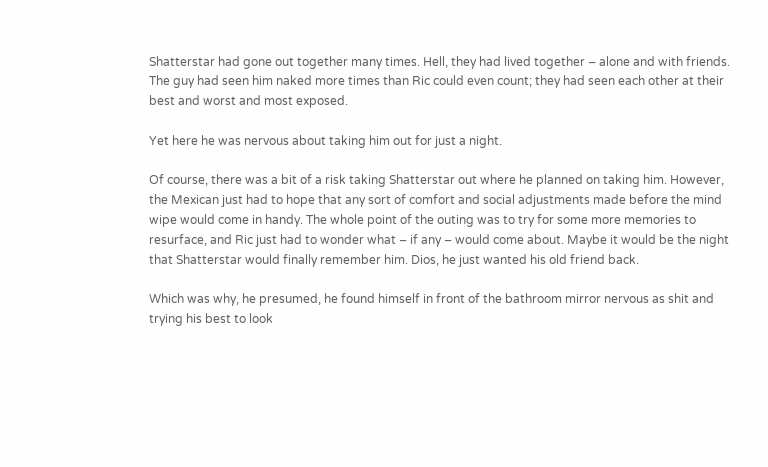Shatterstar had gone out together many times. Hell, they had lived together – alone and with friends. The guy had seen him naked more times than Ric could even count; they had seen each other at their best and worst and most exposed.

Yet here he was nervous about taking him out for just a night.

Of course, there was a bit of a risk taking Shatterstar out where he planned on taking him. However, the Mexican just had to hope that any sort of comfort and social adjustments made before the mind wipe would come in handy. The whole point of the outing was to try for some more memories to resurface, and Ric just had to wonder what – if any – would come about. Maybe it would be the night that Shatterstar would finally remember him. Dios, he just wanted his old friend back.

Which was why, he presumed, he found himself in front of the bathroom mirror nervous as shit and trying his best to look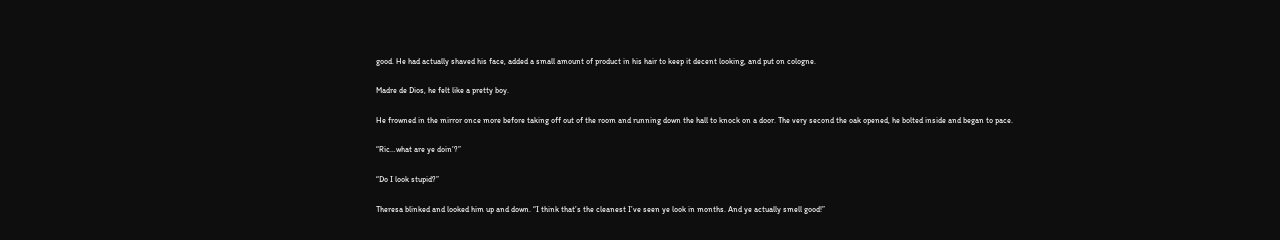good. He had actually shaved his face, added a small amount of product in his hair to keep it decent looking, and put on cologne.

Madre de Dios, he felt like a pretty boy.

He frowned in the mirror once more before taking off out of the room and running down the hall to knock on a door. The very second the oak opened, he bolted inside and began to pace.

“Ric…what are ye doin’?”

“Do I look stupid?”

Theresa blinked and looked him up and down. “I think that’s the cleanest I’ve seen ye look in months. And ye actually smell good!”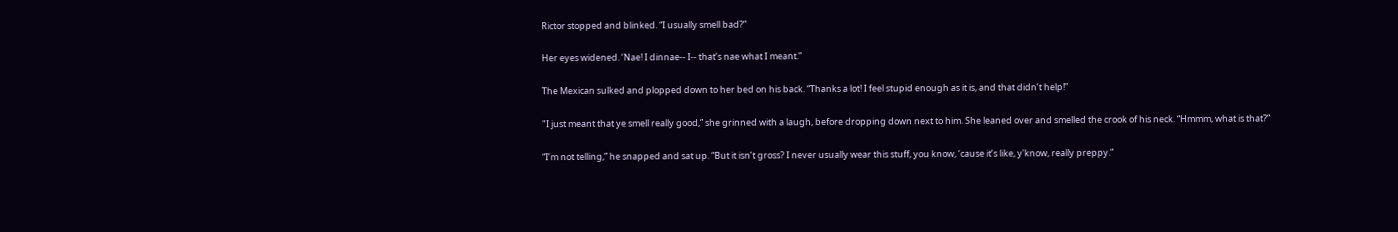Rictor stopped and blinked. “I usually smell bad?”

Her eyes widened. ‘Nae! I dinnae-- I-- that’s nae what I meant.”

The Mexican sulked and plopped down to her bed on his back. “Thanks a lot! I feel stupid enough as it is, and that didn’t help!”

"I just meant that ye smell really good,” she grinned with a laugh, before dropping down next to him. She leaned over and smelled the crook of his neck. “Hmmm, what is that?”

“I’m not telling,” he snapped and sat up. “But it isn’t gross? I never usually wear this stuff, you know, ‘cause it’s like, y'know, really preppy.”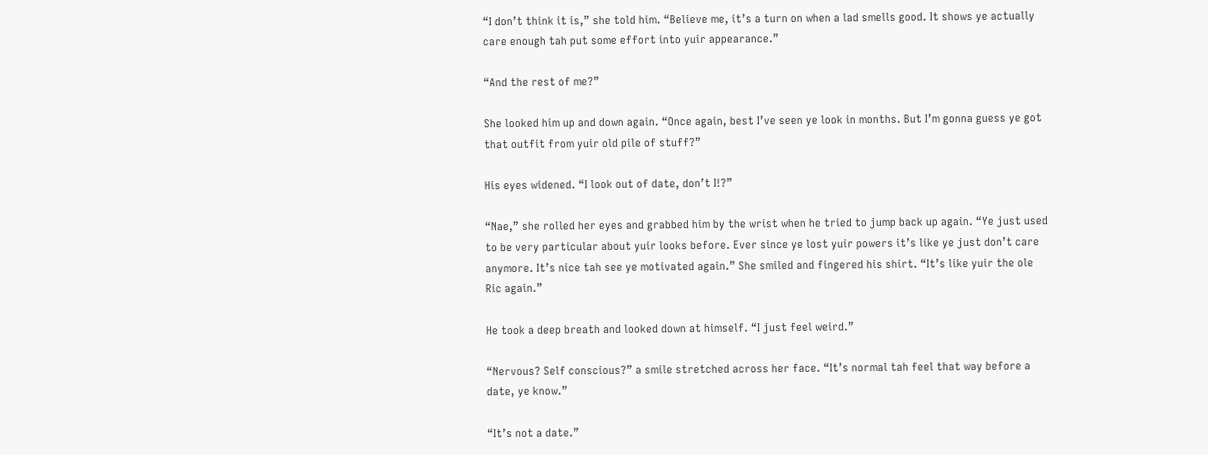“I don’t think it is,” she told him. “Believe me, it’s a turn on when a lad smells good. It shows ye actually care enough tah put some effort into yuir appearance.”

“And the rest of me?”

She looked him up and down again. “Once again, best I’ve seen ye look in months. But I’m gonna guess ye got that outfit from yuir old pile of stuff?”

His eyes widened. “I look out of date, don’t I!?”

“Nae,” she rolled her eyes and grabbed him by the wrist when he tried to jump back up again. “Ye just used to be very particular about yuir looks before. Ever since ye lost yuir powers it’s like ye just don’t care anymore. It’s nice tah see ye motivated again.” She smiled and fingered his shirt. “It’s like yuir the ole Ric again.”

He took a deep breath and looked down at himself. “I just feel weird.”

“Nervous? Self conscious?” a smile stretched across her face. “It’s normal tah feel that way before a date, ye know.”

“It’s not a date.”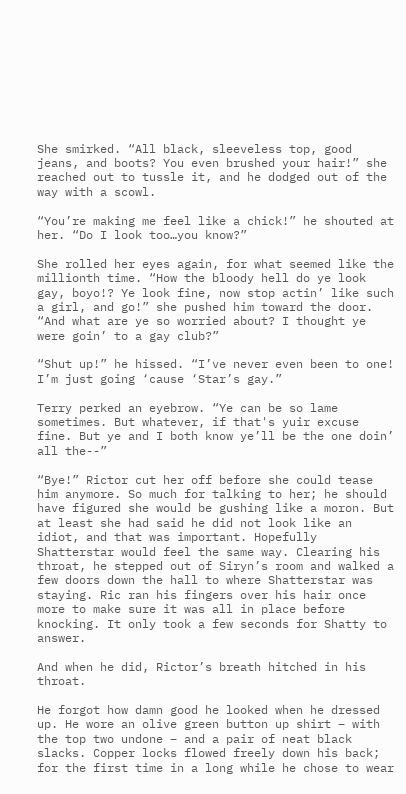She smirked. “All black, sleeveless top, good jeans, and boots? You even brushed your hair!” she reached out to tussle it, and he dodged out of the way with a scowl.

“You’re making me feel like a chick!” he shouted at her. “Do I look too…you know?”

She rolled her eyes again, for what seemed like the millionth time. “How the bloody hell do ye look gay, boyo!? Ye look fine, now stop actin’ like such a girl, and go!” she pushed him toward the door. “And what are ye so worried about? I thought ye were goin’ to a gay club?”

“Shut up!” he hissed. “I’ve never even been to one! I’m just going ‘cause ‘Star’s gay.”

Terry perked an eyebrow. “Ye can be so lame sometimes. But whatever, if that's yuir excuse fine. But ye and I both know ye’ll be the one doin’ all the--”

“Bye!” Rictor cut her off before she could tease him anymore. So much for talking to her; he should have figured she would be gushing like a moron. But at least she had said he did not look like an idiot, and that was important. Hopefully Shatterstar would feel the same way. Clearing his throat, he stepped out of Siryn’s room and walked a few doors down the hall to where Shatterstar was staying. Ric ran his fingers over his hair once more to make sure it was all in place before knocking. It only took a few seconds for Shatty to answer.

And when he did, Rictor’s breath hitched in his throat.

He forgot how damn good he looked when he dressed up. He wore an olive green button up shirt – with the top two undone – and a pair of neat black slacks. Copper locks flowed freely down his back; for the first time in a long while he chose to wear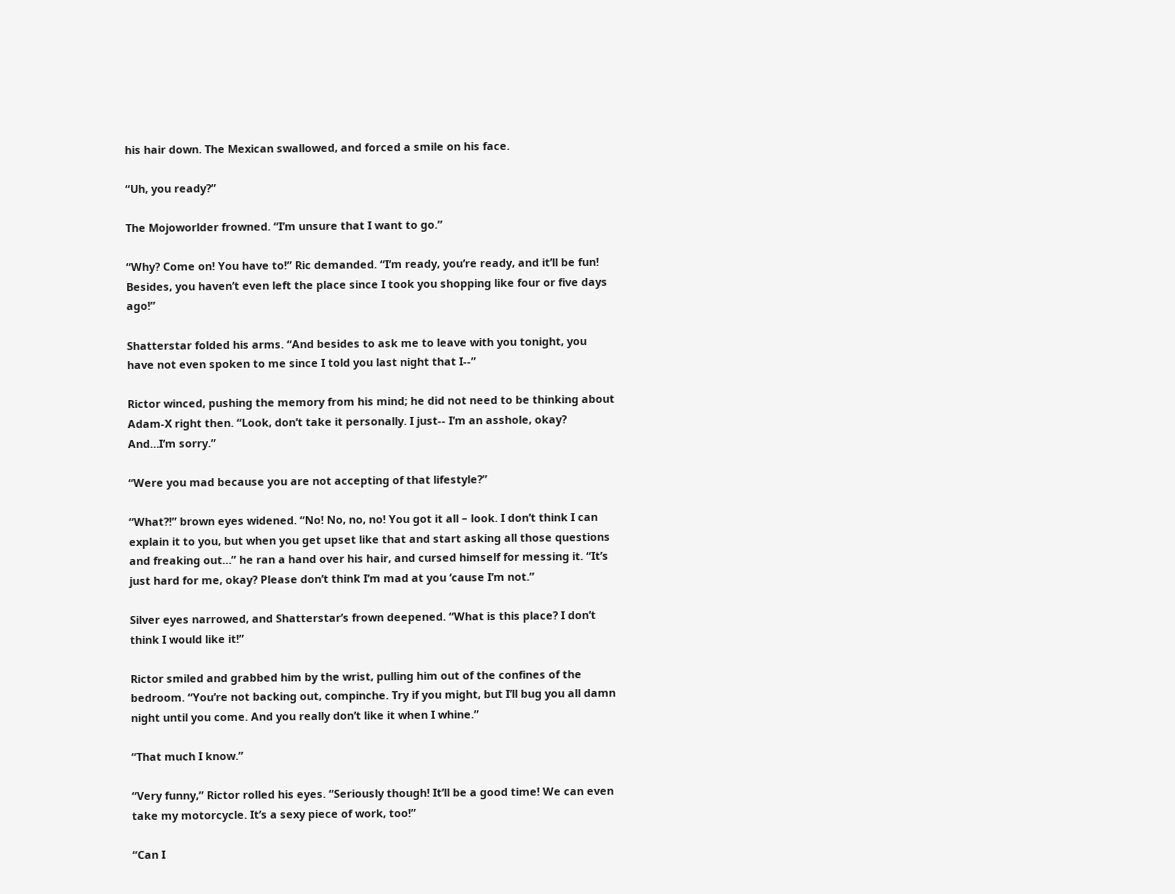his hair down. The Mexican swallowed, and forced a smile on his face.

“Uh, you ready?”

The Mojoworlder frowned. “I’m unsure that I want to go.”

“Why? Come on! You have to!” Ric demanded. “I’m ready, you’re ready, and it’ll be fun! Besides, you haven’t even left the place since I took you shopping like four or five days ago!”

Shatterstar folded his arms. “And besides to ask me to leave with you tonight, you have not even spoken to me since I told you last night that I--”

Rictor winced, pushing the memory from his mind; he did not need to be thinking about Adam-X right then. “Look, don’t take it personally. I just-- I’m an asshole, okay? And…I’m sorry.”

“Were you mad because you are not accepting of that lifestyle?”

“What?!” brown eyes widened. “No! No, no, no! You got it all – look. I don’t think I can explain it to you, but when you get upset like that and start asking all those questions and freaking out…” he ran a hand over his hair, and cursed himself for messing it. “It’s just hard for me, okay? Please don’t think I’m mad at you ‘cause I’m not.”

Silver eyes narrowed, and Shatterstar’s frown deepened. “What is this place? I don’t think I would like it!”

Rictor smiled and grabbed him by the wrist, pulling him out of the confines of the bedroom. “You’re not backing out, compinche. Try if you might, but I’ll bug you all damn night until you come. And you really don’t like it when I whine.”

“That much I know.”

“Very funny,” Rictor rolled his eyes. “Seriously though! It’ll be a good time! We can even take my motorcycle. It’s a sexy piece of work, too!”

“Can I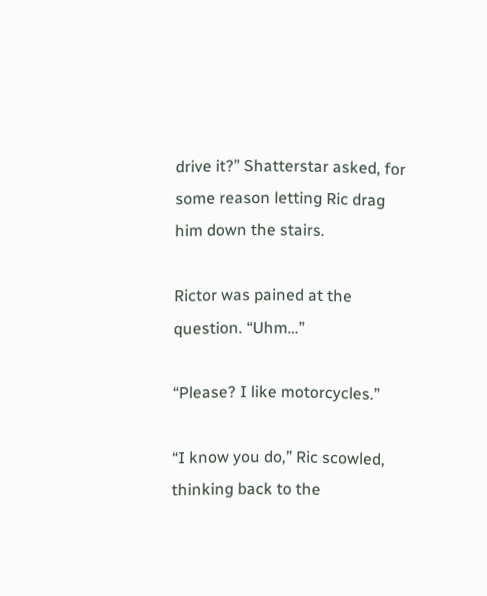drive it?” Shatterstar asked, for some reason letting Ric drag him down the stairs.

Rictor was pained at the question. “Uhm…”

“Please? I like motorcycles.”

“I know you do,” Ric scowled, thinking back to the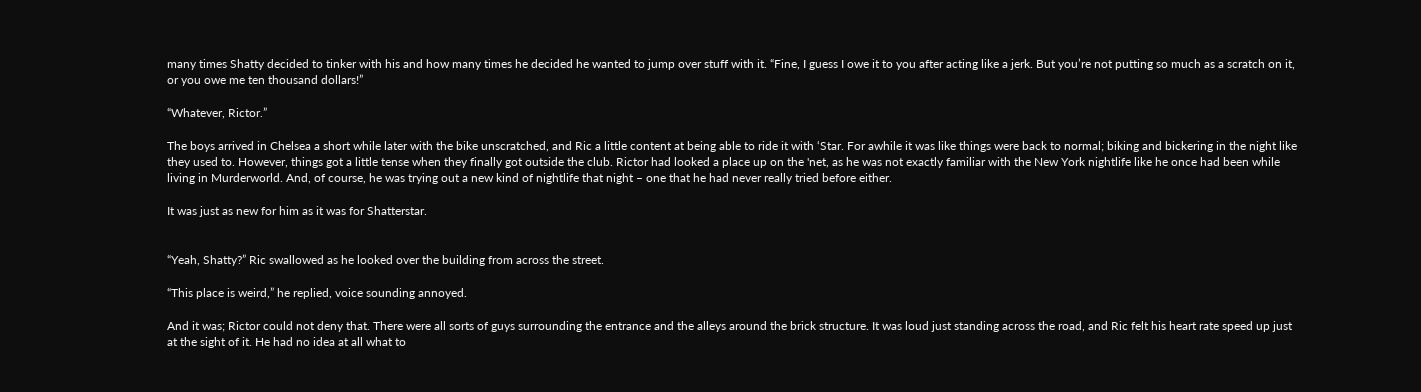many times Shatty decided to tinker with his and how many times he decided he wanted to jump over stuff with it. “Fine, I guess I owe it to you after acting like a jerk. But you’re not putting so much as a scratch on it, or you owe me ten thousand dollars!”

“Whatever, Rictor.”

The boys arrived in Chelsea a short while later with the bike unscratched, and Ric a little content at being able to ride it with ‘Star. For awhile it was like things were back to normal; biking and bickering in the night like they used to. However, things got a little tense when they finally got outside the club. Rictor had looked a place up on the 'net, as he was not exactly familiar with the New York nightlife like he once had been while living in Murderworld. And, of course, he was trying out a new kind of nightlife that night – one that he had never really tried before either.

It was just as new for him as it was for Shatterstar.


“Yeah, Shatty?” Ric swallowed as he looked over the building from across the street.

“This place is weird,” he replied, voice sounding annoyed.

And it was; Rictor could not deny that. There were all sorts of guys surrounding the entrance and the alleys around the brick structure. It was loud just standing across the road, and Ric felt his heart rate speed up just at the sight of it. He had no idea at all what to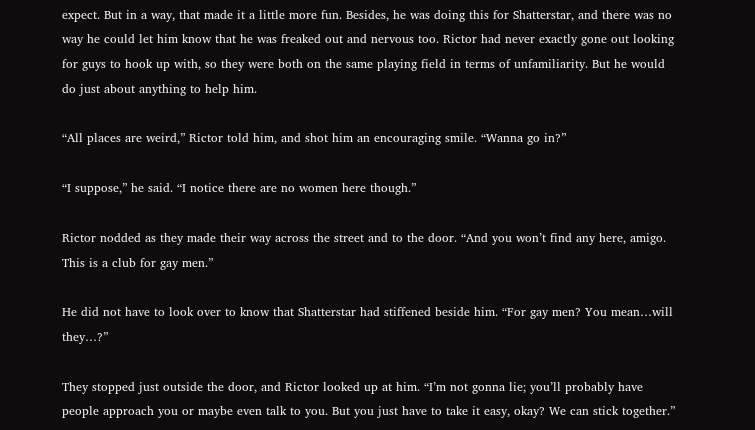expect. But in a way, that made it a little more fun. Besides, he was doing this for Shatterstar, and there was no way he could let him know that he was freaked out and nervous too. Rictor had never exactly gone out looking for guys to hook up with, so they were both on the same playing field in terms of unfamiliarity. But he would do just about anything to help him.

“All places are weird,” Rictor told him, and shot him an encouraging smile. “Wanna go in?”

“I suppose,” he said. “I notice there are no women here though.”

Rictor nodded as they made their way across the street and to the door. “And you won’t find any here, amigo. This is a club for gay men.”

He did not have to look over to know that Shatterstar had stiffened beside him. “For gay men? You mean…will they…?”

They stopped just outside the door, and Rictor looked up at him. “I’m not gonna lie; you’ll probably have people approach you or maybe even talk to you. But you just have to take it easy, okay? We can stick together.”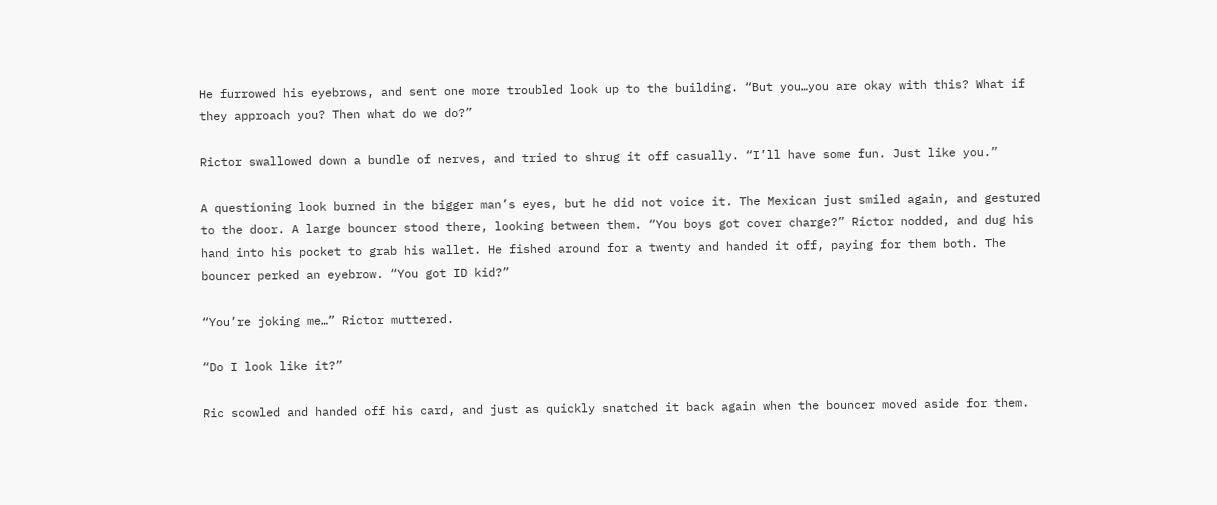He furrowed his eyebrows, and sent one more troubled look up to the building. “But you…you are okay with this? What if they approach you? Then what do we do?”

Rictor swallowed down a bundle of nerves, and tried to shrug it off casually. “I’ll have some fun. Just like you.”

A questioning look burned in the bigger man’s eyes, but he did not voice it. The Mexican just smiled again, and gestured to the door. A large bouncer stood there, looking between them. “You boys got cover charge?” Rictor nodded, and dug his hand into his pocket to grab his wallet. He fished around for a twenty and handed it off, paying for them both. The bouncer perked an eyebrow. “You got ID kid?”

“You’re joking me…” Rictor muttered.

“Do I look like it?”

Ric scowled and handed off his card, and just as quickly snatched it back again when the bouncer moved aside for them.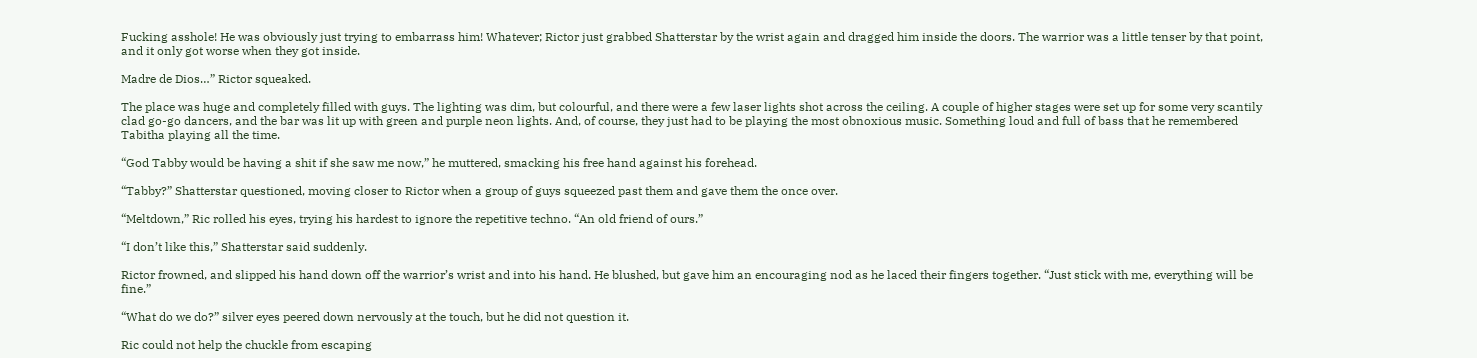Fucking asshole! He was obviously just trying to embarrass him! Whatever; Rictor just grabbed Shatterstar by the wrist again and dragged him inside the doors. The warrior was a little tenser by that point, and it only got worse when they got inside.

Madre de Dios…” Rictor squeaked.

The place was huge and completely filled with guys. The lighting was dim, but colourful, and there were a few laser lights shot across the ceiling. A couple of higher stages were set up for some very scantily clad go-go dancers, and the bar was lit up with green and purple neon lights. And, of course, they just had to be playing the most obnoxious music. Something loud and full of bass that he remembered Tabitha playing all the time.

“God Tabby would be having a shit if she saw me now,” he muttered, smacking his free hand against his forehead.

“Tabby?” Shatterstar questioned, moving closer to Rictor when a group of guys squeezed past them and gave them the once over.

“Meltdown,” Ric rolled his eyes, trying his hardest to ignore the repetitive techno. “An old friend of ours.”

“I don’t like this,” Shatterstar said suddenly.

Rictor frowned, and slipped his hand down off the warrior’s wrist and into his hand. He blushed, but gave him an encouraging nod as he laced their fingers together. “Just stick with me, everything will be fine.”

“What do we do?” silver eyes peered down nervously at the touch, but he did not question it.

Ric could not help the chuckle from escaping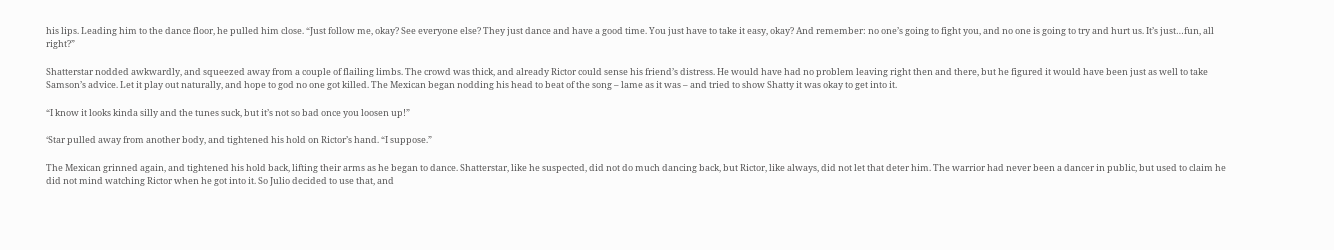his lips. Leading him to the dance floor, he pulled him close. “Just follow me, okay? See everyone else? They just dance and have a good time. You just have to take it easy, okay? And remember: no one’s going to fight you, and no one is going to try and hurt us. It’s just…fun, all right?”

Shatterstar nodded awkwardly, and squeezed away from a couple of flailing limbs. The crowd was thick, and already Rictor could sense his friend’s distress. He would have had no problem leaving right then and there, but he figured it would have been just as well to take Samson’s advice. Let it play out naturally, and hope to god no one got killed. The Mexican began nodding his head to beat of the song – lame as it was – and tried to show Shatty it was okay to get into it.

“I know it looks kinda silly and the tunes suck, but it’s not so bad once you loosen up!”

‘Star pulled away from another body, and tightened his hold on Rictor’s hand. “I suppose.”

The Mexican grinned again, and tightened his hold back, lifting their arms as he began to dance. Shatterstar, like he suspected, did not do much dancing back, but Rictor, like always, did not let that deter him. The warrior had never been a dancer in public, but used to claim he did not mind watching Rictor when he got into it. So Julio decided to use that, and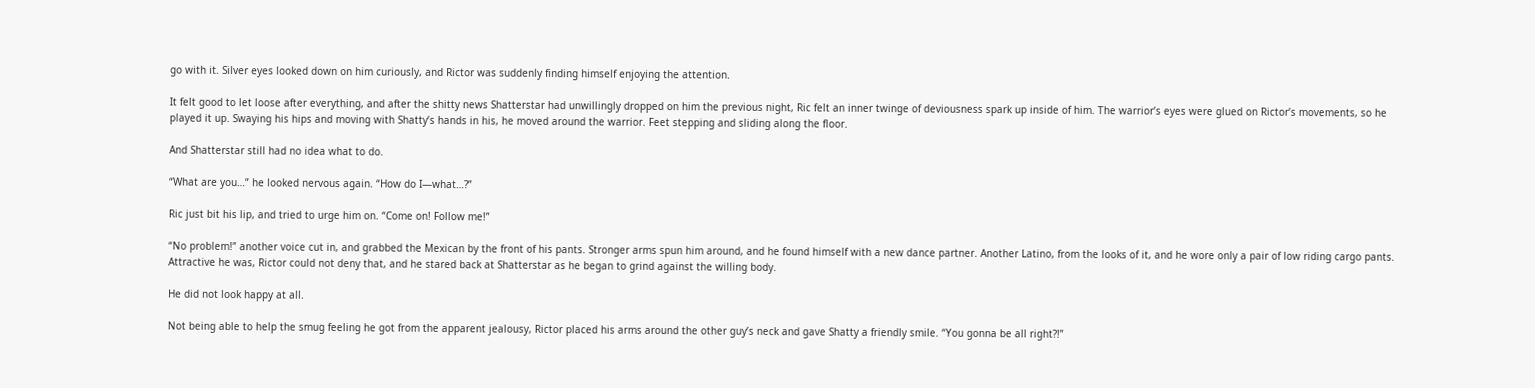go with it. Silver eyes looked down on him curiously, and Rictor was suddenly finding himself enjoying the attention.

It felt good to let loose after everything, and after the shitty news Shatterstar had unwillingly dropped on him the previous night, Ric felt an inner twinge of deviousness spark up inside of him. The warrior’s eyes were glued on Rictor’s movements, so he played it up. Swaying his hips and moving with Shatty’s hands in his, he moved around the warrior. Feet stepping and sliding along the floor.

And Shatterstar still had no idea what to do.

“What are you…” he looked nervous again. “How do I—what…?”

Ric just bit his lip, and tried to urge him on. “Come on! Follow me!”

“No problem!” another voice cut in, and grabbed the Mexican by the front of his pants. Stronger arms spun him around, and he found himself with a new dance partner. Another Latino, from the looks of it, and he wore only a pair of low riding cargo pants. Attractive he was, Rictor could not deny that, and he stared back at Shatterstar as he began to grind against the willing body.

He did not look happy at all.

Not being able to help the smug feeling he got from the apparent jealousy, Rictor placed his arms around the other guy’s neck and gave Shatty a friendly smile. “You gonna be all right?!”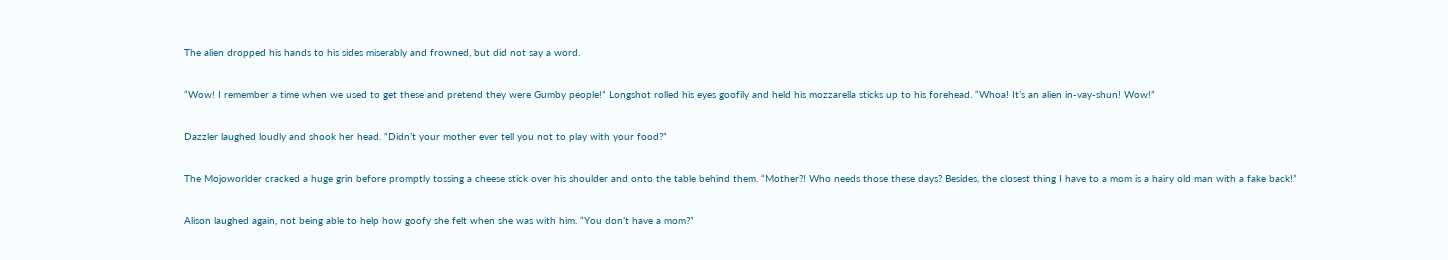The alien dropped his hands to his sides miserably and frowned, but did not say a word.

“Wow! I remember a time when we used to get these and pretend they were Gumby people!” Longshot rolled his eyes goofily and held his mozzarella sticks up to his forehead. “Whoa! It’s an alien in-vay-shun! Wow!”

Dazzler laughed loudly and shook her head. “Didn’t your mother ever tell you not to play with your food?”

The Mojoworlder cracked a huge grin before promptly tossing a cheese stick over his shoulder and onto the table behind them. “Mother?! Who needs those these days? Besides, the closest thing I have to a mom is a hairy old man with a fake back!”

Alison laughed again, not being able to help how goofy she felt when she was with him. “You don’t have a mom?”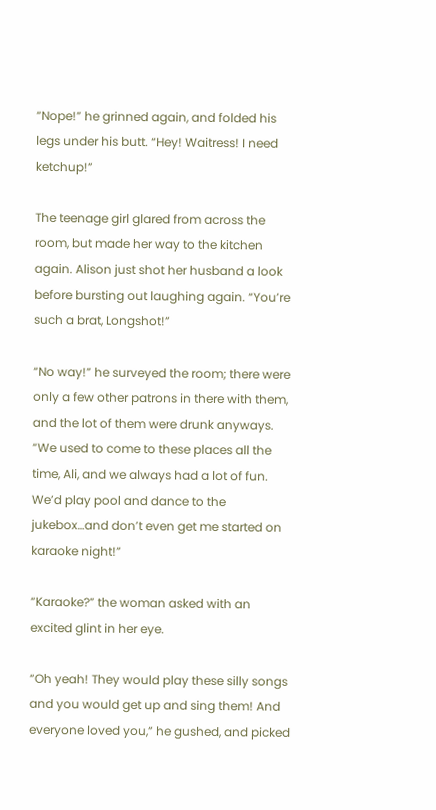“Nope!” he grinned again, and folded his legs under his butt. “Hey! Waitress! I need ketchup!”

The teenage girl glared from across the room, but made her way to the kitchen again. Alison just shot her husband a look before bursting out laughing again. “You’re such a brat, Longshot!”

“No way!” he surveyed the room; there were only a few other patrons in there with them, and the lot of them were drunk anyways. “We used to come to these places all the time, Ali, and we always had a lot of fun. We’d play pool and dance to the jukebox…and don’t even get me started on karaoke night!”

“Karaoke?” the woman asked with an excited glint in her eye.

“Oh yeah! They would play these silly songs and you would get up and sing them! And everyone loved you,” he gushed, and picked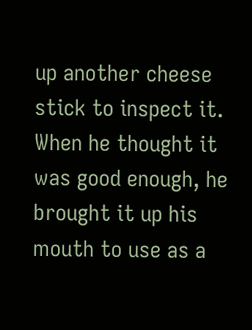up another cheese stick to inspect it. When he thought it was good enough, he brought it up his mouth to use as a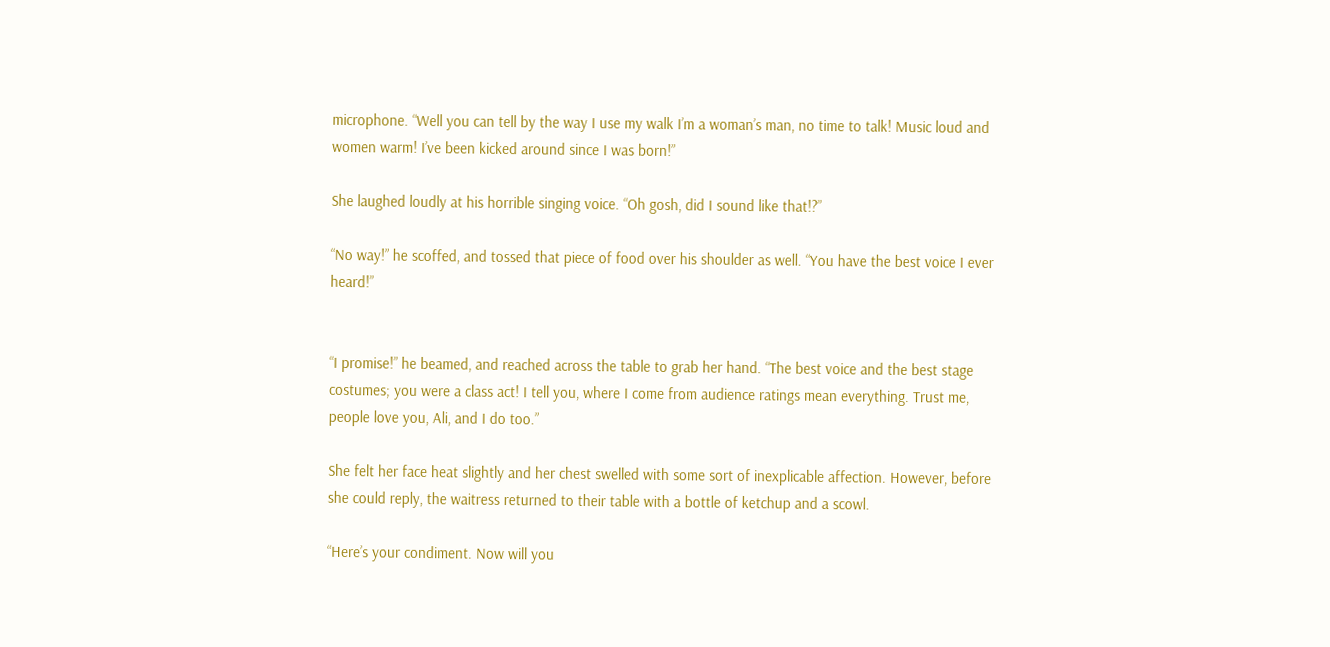microphone. “Well you can tell by the way I use my walk I’m a woman’s man, no time to talk! Music loud and women warm! I’ve been kicked around since I was born!”

She laughed loudly at his horrible singing voice. “Oh gosh, did I sound like that!?”

“No way!” he scoffed, and tossed that piece of food over his shoulder as well. “You have the best voice I ever heard!”


“I promise!” he beamed, and reached across the table to grab her hand. “The best voice and the best stage costumes; you were a class act! I tell you, where I come from audience ratings mean everything. Trust me, people love you, Ali, and I do too.”

She felt her face heat slightly and her chest swelled with some sort of inexplicable affection. However, before she could reply, the waitress returned to their table with a bottle of ketchup and a scowl.

“Here’s your condiment. Now will you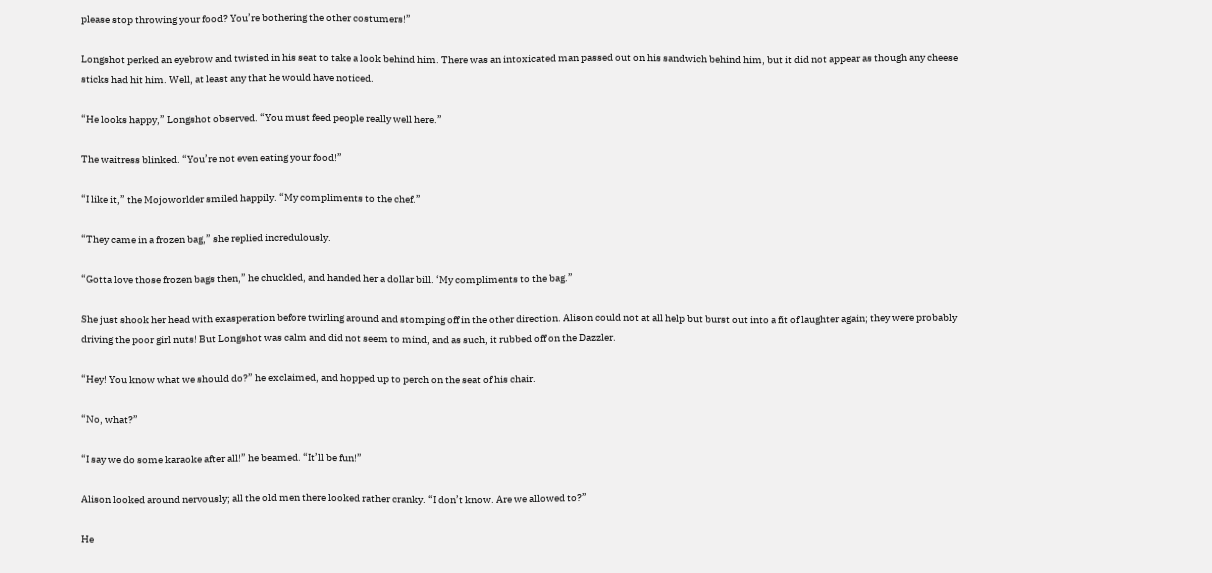please stop throwing your food? You’re bothering the other costumers!”

Longshot perked an eyebrow and twisted in his seat to take a look behind him. There was an intoxicated man passed out on his sandwich behind him, but it did not appear as though any cheese sticks had hit him. Well, at least any that he would have noticed.

“He looks happy,” Longshot observed. “You must feed people really well here.”

The waitress blinked. “You’re not even eating your food!”

“I like it,” the Mojoworlder smiled happily. “My compliments to the chef.”

“They came in a frozen bag,” she replied incredulously.

“Gotta love those frozen bags then,” he chuckled, and handed her a dollar bill. ‘My compliments to the bag.”

She just shook her head with exasperation before twirling around and stomping off in the other direction. Alison could not at all help but burst out into a fit of laughter again; they were probably driving the poor girl nuts! But Longshot was calm and did not seem to mind, and as such, it rubbed off on the Dazzler.

“Hey! You know what we should do?” he exclaimed, and hopped up to perch on the seat of his chair.

“No, what?”

“I say we do some karaoke after all!” he beamed. “It’ll be fun!”

Alison looked around nervously; all the old men there looked rather cranky. “I don’t know. Are we allowed to?”

He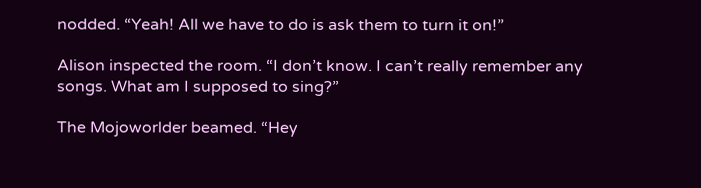nodded. “Yeah! All we have to do is ask them to turn it on!”

Alison inspected the room. “I don’t know. I can’t really remember any songs. What am I supposed to sing?”

The Mojoworlder beamed. “Hey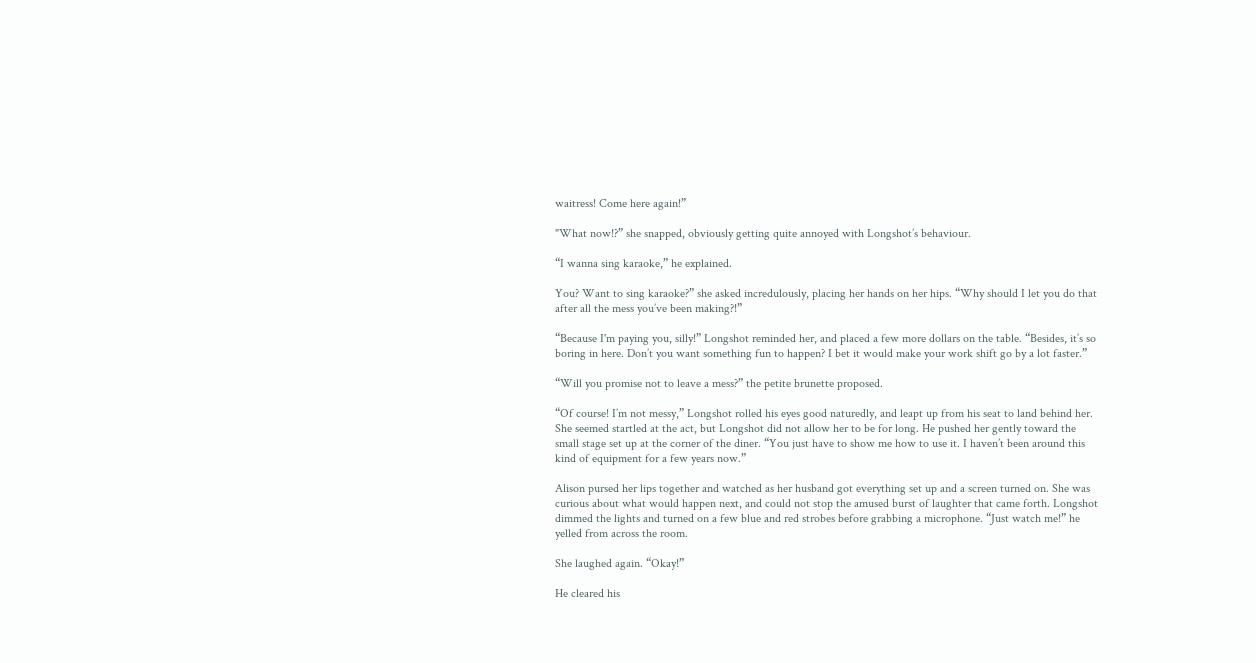waitress! Come here again!”

"What now!?” she snapped, obviously getting quite annoyed with Longshot’s behaviour.

“I wanna sing karaoke,” he explained.

You? Want to sing karaoke?” she asked incredulously, placing her hands on her hips. “Why should I let you do that after all the mess you’ve been making?!”

“Because I'm paying you, silly!” Longshot reminded her, and placed a few more dollars on the table. “Besides, it’s so boring in here. Don’t you want something fun to happen? I bet it would make your work shift go by a lot faster.”

“Will you promise not to leave a mess?” the petite brunette proposed.

“Of course! I’m not messy,” Longshot rolled his eyes good naturedly, and leapt up from his seat to land behind her. She seemed startled at the act, but Longshot did not allow her to be for long. He pushed her gently toward the small stage set up at the corner of the diner. “You just have to show me how to use it. I haven’t been around this kind of equipment for a few years now.”

Alison pursed her lips together and watched as her husband got everything set up and a screen turned on. She was curious about what would happen next, and could not stop the amused burst of laughter that came forth. Longshot dimmed the lights and turned on a few blue and red strobes before grabbing a microphone. “Just watch me!” he yelled from across the room.

She laughed again. “Okay!”

He cleared his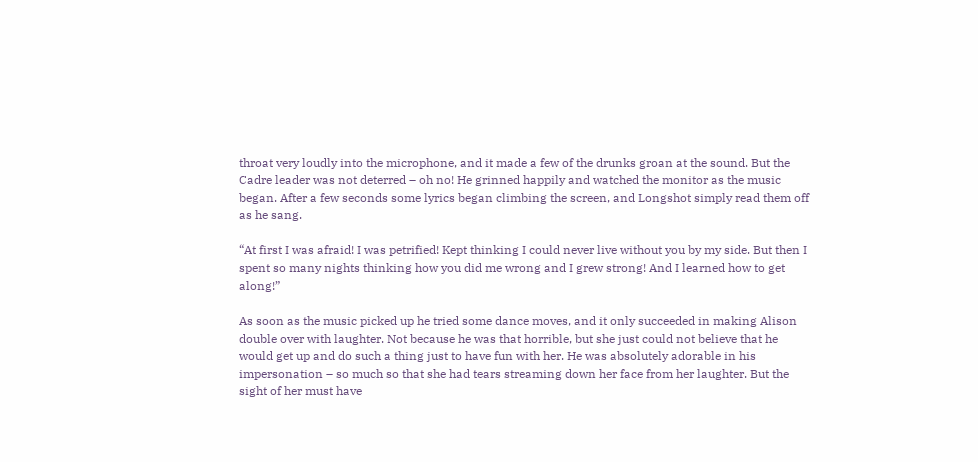throat very loudly into the microphone, and it made a few of the drunks groan at the sound. But the Cadre leader was not deterred – oh no! He grinned happily and watched the monitor as the music began. After a few seconds some lyrics began climbing the screen, and Longshot simply read them off as he sang.

“At first I was afraid! I was petrified! Kept thinking I could never live without you by my side. But then I spent so many nights thinking how you did me wrong and I grew strong! And I learned how to get along!”

As soon as the music picked up he tried some dance moves, and it only succeeded in making Alison double over with laughter. Not because he was that horrible, but she just could not believe that he would get up and do such a thing just to have fun with her. He was absolutely adorable in his impersonation – so much so that she had tears streaming down her face from her laughter. But the sight of her must have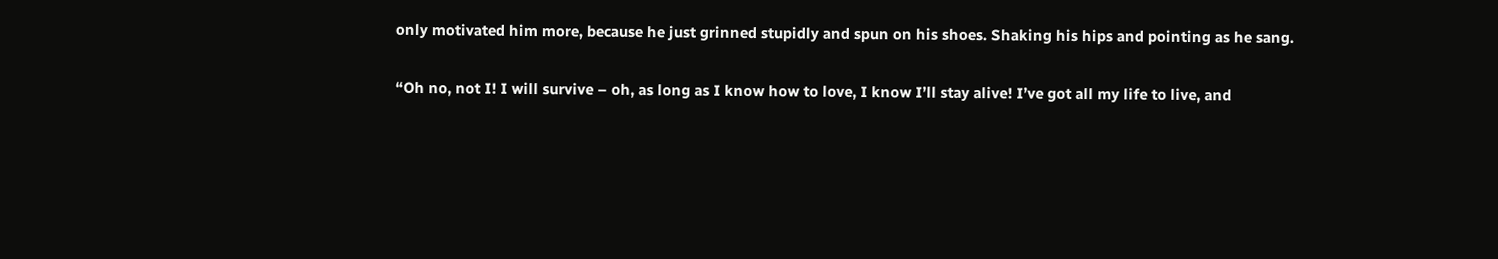only motivated him more, because he just grinned stupidly and spun on his shoes. Shaking his hips and pointing as he sang.

“Oh no, not I! I will survive – oh, as long as I know how to love, I know I’ll stay alive! I’ve got all my life to live, and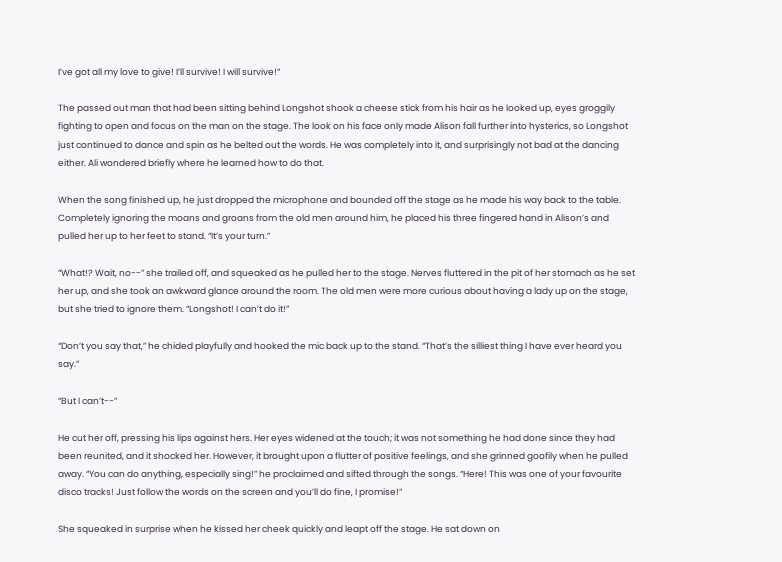I’ve got all my love to give! I’ll survive! I will survive!”

The passed out man that had been sitting behind Longshot shook a cheese stick from his hair as he looked up, eyes groggily fighting to open and focus on the man on the stage. The look on his face only made Alison fall further into hysterics, so Longshot just continued to dance and spin as he belted out the words. He was completely into it, and surprisingly not bad at the dancing either. Ali wondered briefly where he learned how to do that.

When the song finished up, he just dropped the microphone and bounded off the stage as he made his way back to the table. Completely ignoring the moans and groans from the old men around him, he placed his three fingered hand in Alison’s and pulled her up to her feet to stand. “It’s your turn.”

“What!? Wait, no--” she trailed off, and squeaked as he pulled her to the stage. Nerves fluttered in the pit of her stomach as he set her up, and she took an awkward glance around the room. The old men were more curious about having a lady up on the stage, but she tried to ignore them. “Longshot! I can’t do it!”

“Don’t you say that,” he chided playfully and hooked the mic back up to the stand. “That’s the silliest thing I have ever heard you say.”

“But I can’t--”

He cut her off, pressing his lips against hers. Her eyes widened at the touch; it was not something he had done since they had been reunited, and it shocked her. However, it brought upon a flutter of positive feelings, and she grinned goofily when he pulled away. “You can do anything, especially sing!” he proclaimed and sifted through the songs. “Here! This was one of your favourite disco tracks! Just follow the words on the screen and you’ll do fine, I promise!”

She squeaked in surprise when he kissed her cheek quickly and leapt off the stage. He sat down on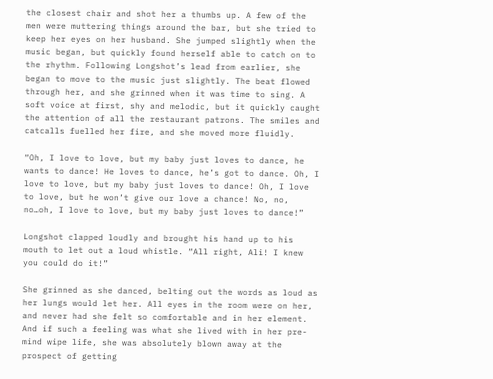the closest chair and shot her a thumbs up. A few of the men were muttering things around the bar, but she tried to keep her eyes on her husband. She jumped slightly when the music began, but quickly found herself able to catch on to the rhythm. Following Longshot’s lead from earlier, she began to move to the music just slightly. The beat flowed through her, and she grinned when it was time to sing. A soft voice at first, shy and melodic, but it quickly caught the attention of all the restaurant patrons. The smiles and catcalls fuelled her fire, and she moved more fluidly.

“Oh, I love to love, but my baby just loves to dance, he wants to dance! He loves to dance, he’s got to dance. Oh, I love to love, but my baby just loves to dance! Oh, I love to love, but he won’t give our love a chance! No, no, no…oh, I love to love, but my baby just loves to dance!”

Longshot clapped loudly and brought his hand up to his mouth to let out a loud whistle. “All right, Ali! I knew you could do it!”

She grinned as she danced, belting out the words as loud as her lungs would let her. All eyes in the room were on her, and never had she felt so comfortable and in her element. And if such a feeling was what she lived with in her pre-mind wipe life, she was absolutely blown away at the prospect of getting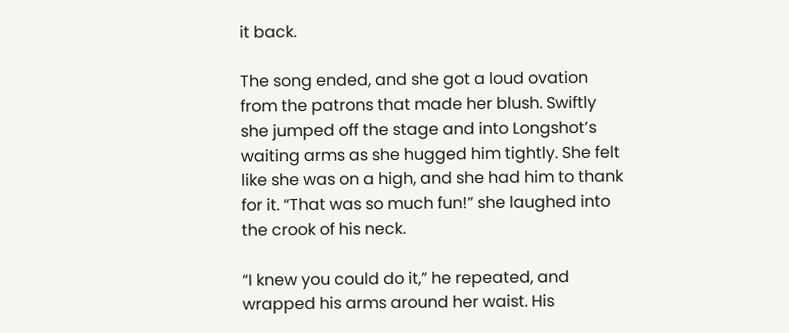it back.

The song ended, and she got a loud ovation from the patrons that made her blush. Swiftly she jumped off the stage and into Longshot’s waiting arms as she hugged him tightly. She felt like she was on a high, and she had him to thank for it. “That was so much fun!” she laughed into the crook of his neck.

“I knew you could do it,” he repeated, and wrapped his arms around her waist. His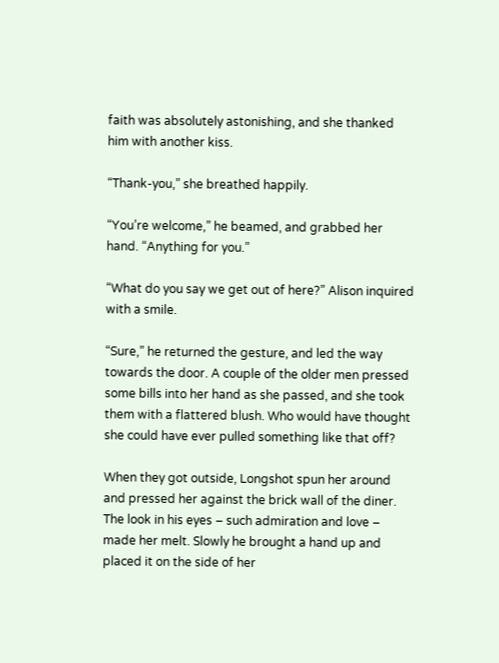faith was absolutely astonishing, and she thanked him with another kiss.

“Thank-you,” she breathed happily.

“You’re welcome,” he beamed, and grabbed her hand. “Anything for you.”

“What do you say we get out of here?” Alison inquired with a smile.

“Sure,” he returned the gesture, and led the way towards the door. A couple of the older men pressed some bills into her hand as she passed, and she took them with a flattered blush. Who would have thought she could have ever pulled something like that off?

When they got outside, Longshot spun her around and pressed her against the brick wall of the diner. The look in his eyes – such admiration and love – made her melt. Slowly he brought a hand up and placed it on the side of her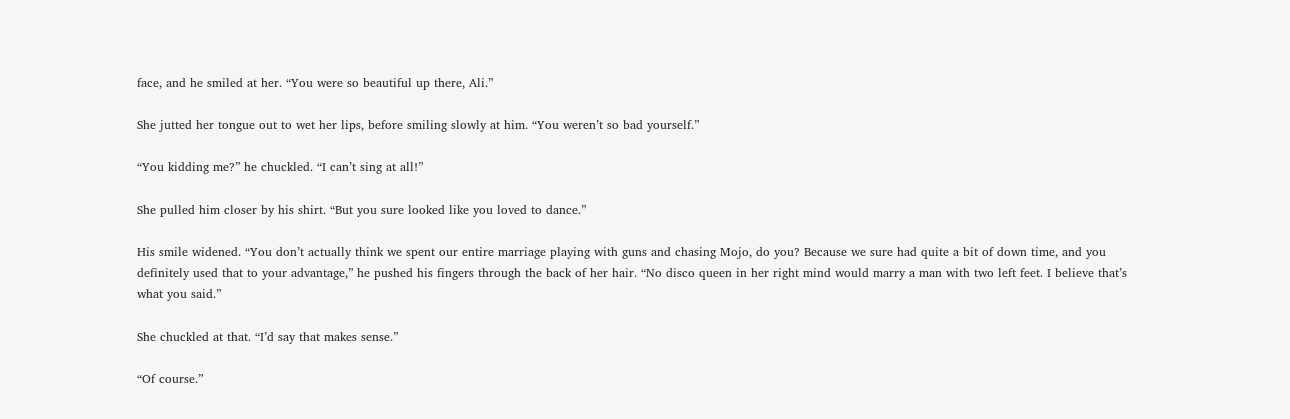face, and he smiled at her. “You were so beautiful up there, Ali.”

She jutted her tongue out to wet her lips, before smiling slowly at him. “You weren’t so bad yourself.”

“You kidding me?” he chuckled. “I can’t sing at all!”

She pulled him closer by his shirt. “But you sure looked like you loved to dance.”

His smile widened. “You don’t actually think we spent our entire marriage playing with guns and chasing Mojo, do you? Because we sure had quite a bit of down time, and you definitely used that to your advantage,” he pushed his fingers through the back of her hair. “No disco queen in her right mind would marry a man with two left feet. I believe that’s what you said.”

She chuckled at that. “I’d say that makes sense.”

“Of course.”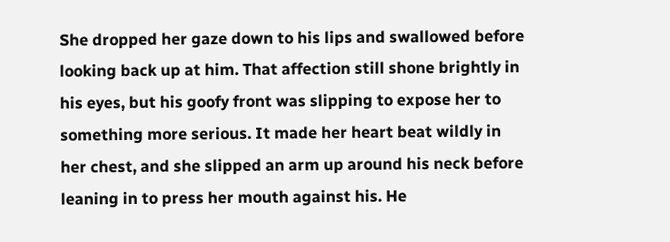She dropped her gaze down to his lips and swallowed before looking back up at him. That affection still shone brightly in his eyes, but his goofy front was slipping to expose her to something more serious. It made her heart beat wildly in her chest, and she slipped an arm up around his neck before leaning in to press her mouth against his. He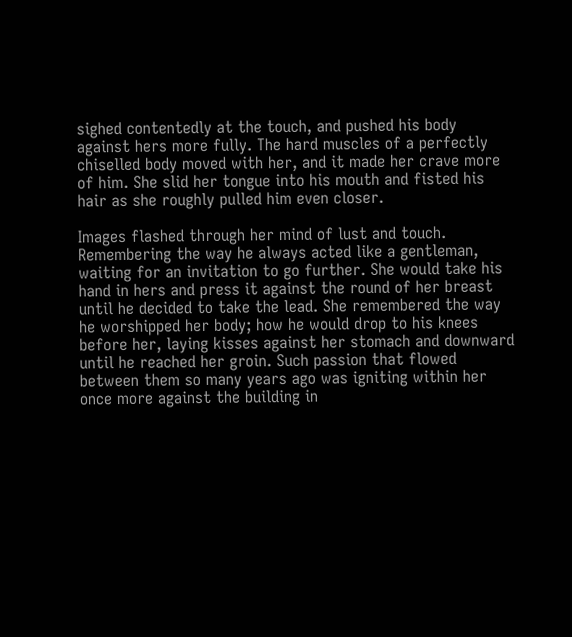sighed contentedly at the touch, and pushed his body against hers more fully. The hard muscles of a perfectly chiselled body moved with her, and it made her crave more of him. She slid her tongue into his mouth and fisted his hair as she roughly pulled him even closer.

Images flashed through her mind of lust and touch. Remembering the way he always acted like a gentleman, waiting for an invitation to go further. She would take his hand in hers and press it against the round of her breast until he decided to take the lead. She remembered the way he worshipped her body; how he would drop to his knees before her, laying kisses against her stomach and downward until he reached her groin. Such passion that flowed between them so many years ago was igniting within her once more against the building in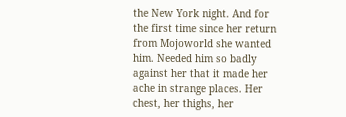the New York night. And for the first time since her return from Mojoworld she wanted him. Needed him so badly against her that it made her ache in strange places. Her chest, her thighs, her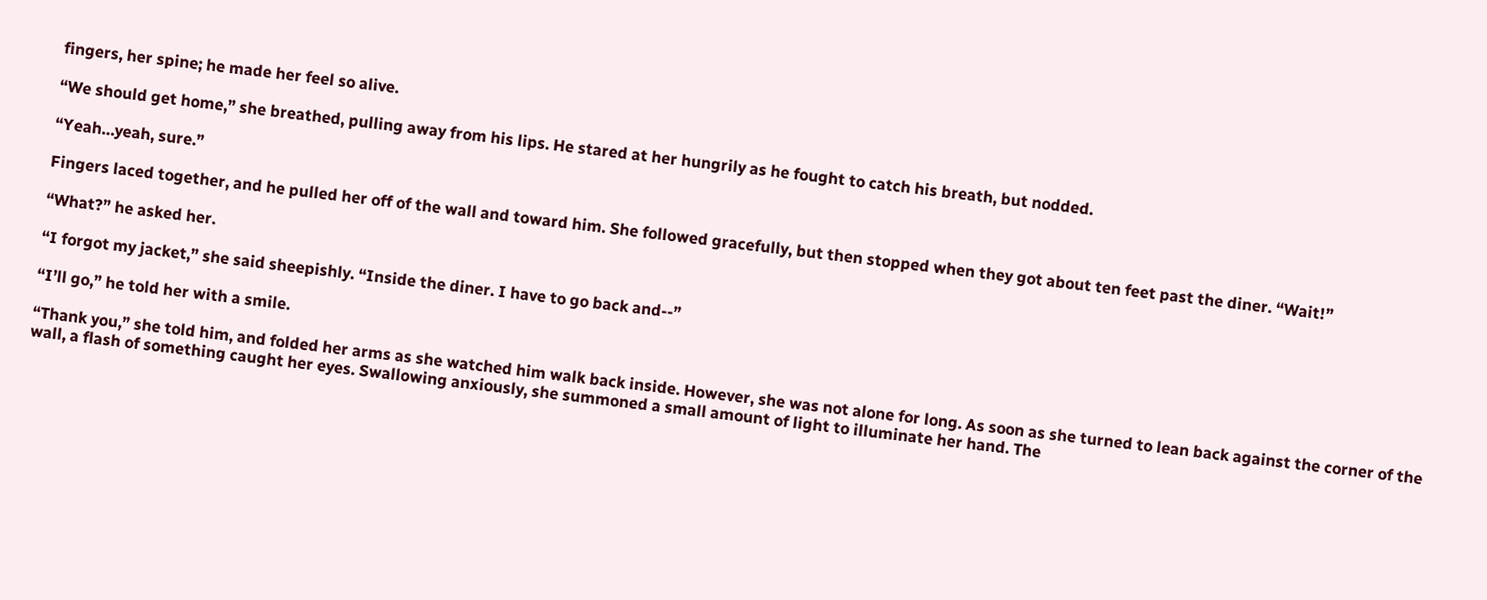fingers, her spine; he made her feel so alive.

“We should get home,” she breathed, pulling away from his lips. He stared at her hungrily as he fought to catch his breath, but nodded.

“Yeah…yeah, sure.”

Fingers laced together, and he pulled her off of the wall and toward him. She followed gracefully, but then stopped when they got about ten feet past the diner. “Wait!”

“What?” he asked her.

“I forgot my jacket,” she said sheepishly. “Inside the diner. I have to go back and--”

“I’ll go,” he told her with a smile.

“Thank you,” she told him, and folded her arms as she watched him walk back inside. However, she was not alone for long. As soon as she turned to lean back against the corner of the wall, a flash of something caught her eyes. Swallowing anxiously, she summoned a small amount of light to illuminate her hand. The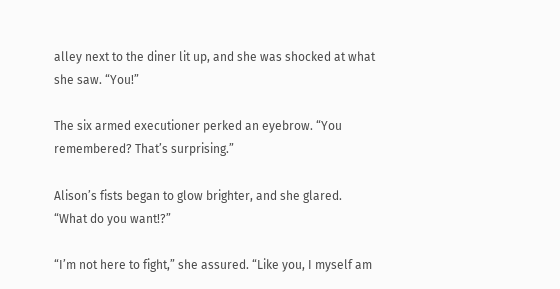alley next to the diner lit up, and she was shocked at what she saw. “You!”

The six armed executioner perked an eyebrow. “You remembered? That’s surprising.”

Alison’s fists began to glow brighter, and she glared. “What do you want!?”

“I’m not here to fight,” she assured. “Like you, I myself am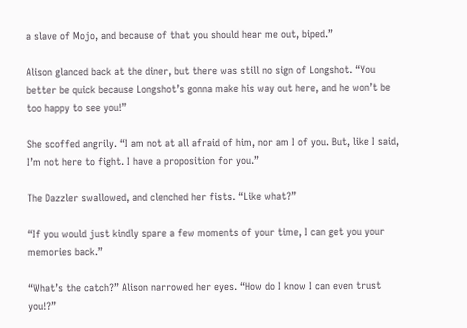a slave of Mojo, and because of that you should hear me out, biped.”

Alison glanced back at the diner, but there was still no sign of Longshot. “You better be quick because Longshot’s gonna make his way out here, and he won’t be too happy to see you!”

She scoffed angrily. “I am not at all afraid of him, nor am I of you. But, like I said, I’m not here to fight. I have a proposition for you.”

The Dazzler swallowed, and clenched her fists. “Like what?”

“If you would just kindly spare a few moments of your time, I can get you your memories back.”

“What’s the catch?” Alison narrowed her eyes. “How do I know I can even trust you!?”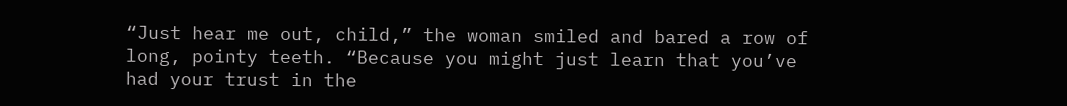“Just hear me out, child,” the woman smiled and bared a row of long, pointy teeth. “Because you might just learn that you’ve had your trust in the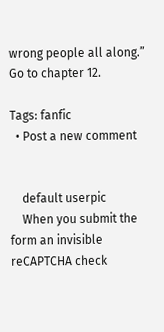wrong people all along.”
Go to chapter 12.

Tags: fanfic
  • Post a new comment


    default userpic
    When you submit the form an invisible reCAPTCHA check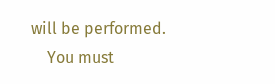will be performed.
    You must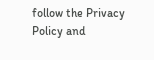follow the Privacy Policy and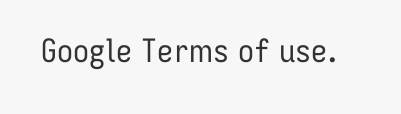Google Terms of use.